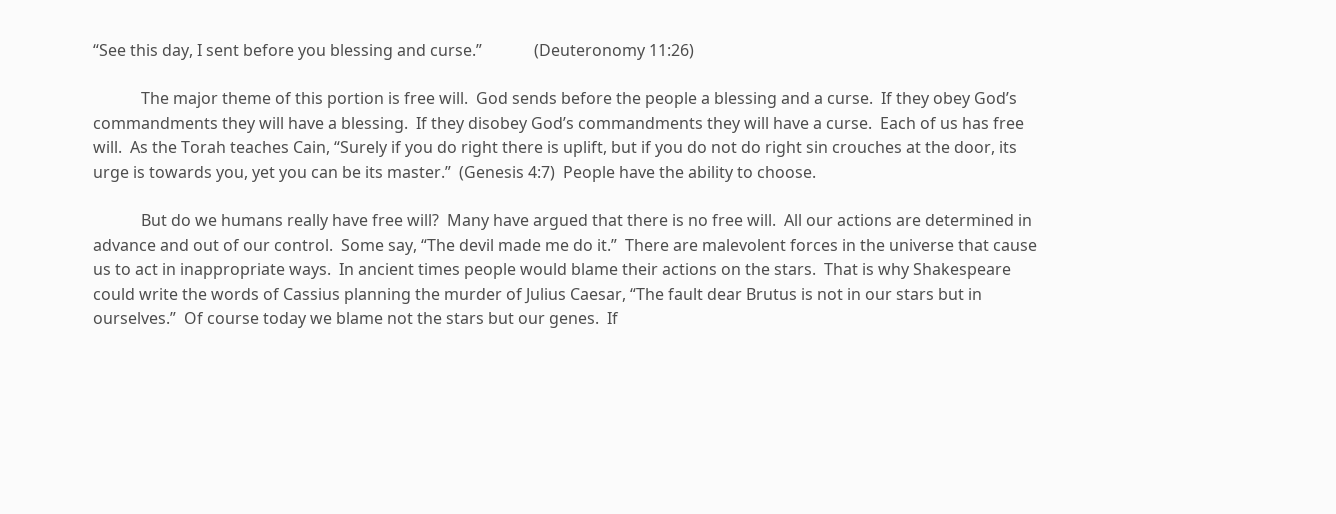“See this day, I sent before you blessing and curse.”             (Deuteronomy 11:26)

            The major theme of this portion is free will.  God sends before the people a blessing and a curse.  If they obey God’s commandments they will have a blessing.  If they disobey God’s commandments they will have a curse.  Each of us has free will.  As the Torah teaches Cain, “Surely if you do right there is uplift, but if you do not do right sin crouches at the door, its urge is towards you, yet you can be its master.”  (Genesis 4:7)  People have the ability to choose.

            But do we humans really have free will?  Many have argued that there is no free will.  All our actions are determined in advance and out of our control.  Some say, “The devil made me do it.”  There are malevolent forces in the universe that cause us to act in inappropriate ways.  In ancient times people would blame their actions on the stars.  That is why Shakespeare could write the words of Cassius planning the murder of Julius Caesar, “The fault dear Brutus is not in our stars but in ourselves.”  Of course today we blame not the stars but our genes.  If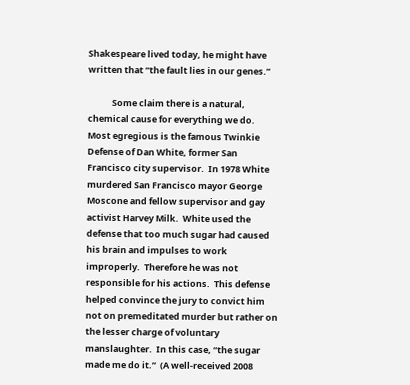Shakespeare lived today, he might have written that “the fault lies in our genes.”

            Some claim there is a natural, chemical cause for everything we do.  Most egregious is the famous Twinkie Defense of Dan White, former San Francisco city supervisor.  In 1978 White murdered San Francisco mayor George Moscone and fellow supervisor and gay activist Harvey Milk.  White used the defense that too much sugar had caused his brain and impulses to work improperly.  Therefore he was not responsible for his actions.  This defense helped convince the jury to convict him not on premeditated murder but rather on the lesser charge of voluntary manslaughter.  In this case, “the sugar made me do it.”  (A well-received 2008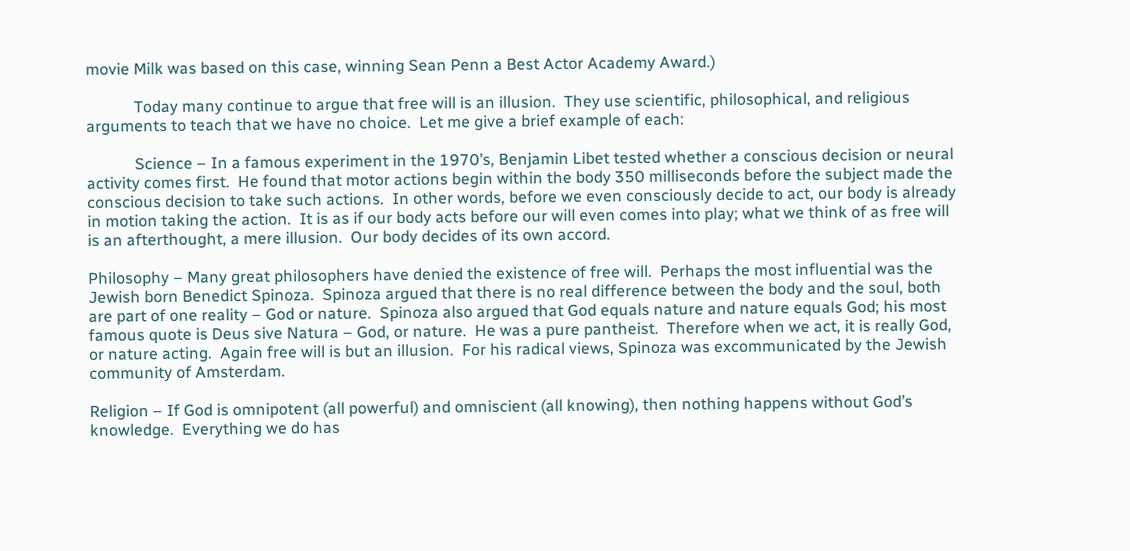movie Milk was based on this case, winning Sean Penn a Best Actor Academy Award.)

            Today many continue to argue that free will is an illusion.  They use scientific, philosophical, and religious arguments to teach that we have no choice.  Let me give a brief example of each:

            Science – In a famous experiment in the 1970’s, Benjamin Libet tested whether a conscious decision or neural activity comes first.  He found that motor actions begin within the body 350 milliseconds before the subject made the conscious decision to take such actions.  In other words, before we even consciously decide to act, our body is already in motion taking the action.  It is as if our body acts before our will even comes into play; what we think of as free will is an afterthought, a mere illusion.  Our body decides of its own accord.

Philosophy – Many great philosophers have denied the existence of free will.  Perhaps the most influential was the Jewish born Benedict Spinoza.  Spinoza argued that there is no real difference between the body and the soul, both are part of one reality – God or nature.  Spinoza also argued that God equals nature and nature equals God; his most famous quote is Deus sive Natura – God, or nature.  He was a pure pantheist.  Therefore when we act, it is really God, or nature acting.  Again free will is but an illusion.  For his radical views, Spinoza was excommunicated by the Jewish community of Amsterdam.

Religion – If God is omnipotent (all powerful) and omniscient (all knowing), then nothing happens without God’s knowledge.  Everything we do has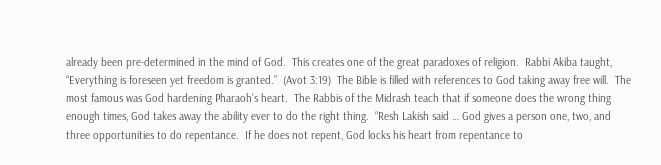already been pre-determined in the mind of God.  This creates one of the great paradoxes of religion.  Rabbi Akiba taught, “Everything is foreseen yet freedom is granted.”  (Avot 3:19)  The Bible is filled with references to God taking away free will.  The most famous was God hardening Pharaoh’s heart.  The Rabbis of the Midrash teach that if someone does the wrong thing enough times, God takes away the ability ever to do the right thing.  “Resh Lakish said … God gives a person one, two, and three opportunities to do repentance.  If he does not repent, God locks his heart from repentance to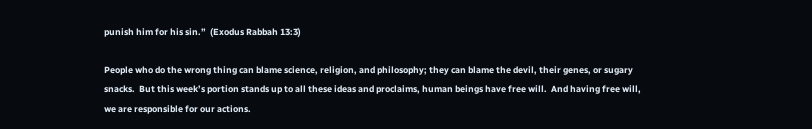punish him for his sin.”  (Exodus Rabbah 13:3)

People who do the wrong thing can blame science, religion, and philosophy; they can blame the devil, their genes, or sugary snacks.  But this week’s portion stands up to all these ideas and proclaims, human beings have free will.  And having free will, we are responsible for our actions.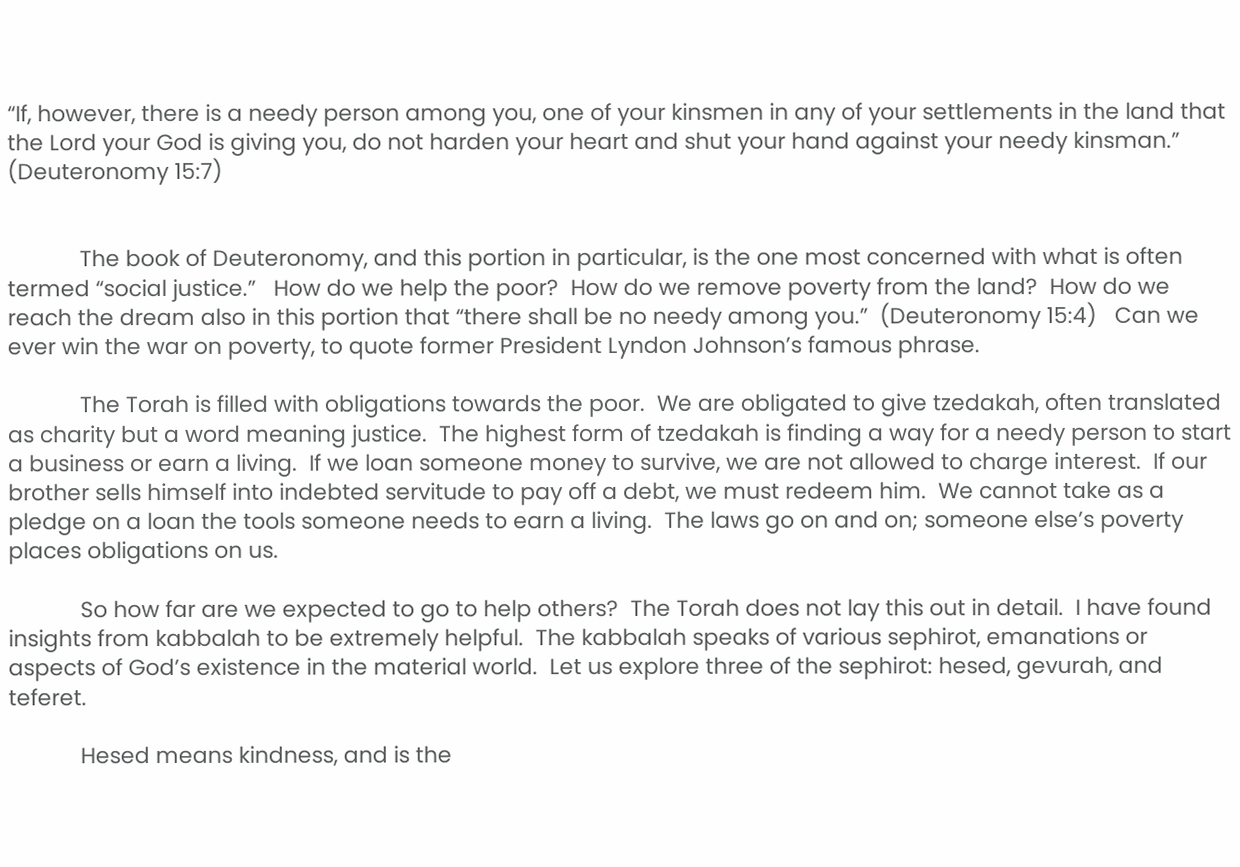“If, however, there is a needy person among you, one of your kinsmen in any of your settlements in the land that the Lord your God is giving you, do not harden your heart and shut your hand against your needy kinsman.”                (Deuteronomy 15:7)


            The book of Deuteronomy, and this portion in particular, is the one most concerned with what is often termed “social justice.”   How do we help the poor?  How do we remove poverty from the land?  How do we reach the dream also in this portion that “there shall be no needy among you.”  (Deuteronomy 15:4)   Can we ever win the war on poverty, to quote former President Lyndon Johnson’s famous phrase.

            The Torah is filled with obligations towards the poor.  We are obligated to give tzedakah, often translated as charity but a word meaning justice.  The highest form of tzedakah is finding a way for a needy person to start a business or earn a living.  If we loan someone money to survive, we are not allowed to charge interest.  If our brother sells himself into indebted servitude to pay off a debt, we must redeem him.  We cannot take as a pledge on a loan the tools someone needs to earn a living.  The laws go on and on; someone else’s poverty places obligations on us.

            So how far are we expected to go to help others?  The Torah does not lay this out in detail.  I have found insights from kabbalah to be extremely helpful.  The kabbalah speaks of various sephirot, emanations or aspects of God’s existence in the material world.  Let us explore three of the sephirot: hesed, gevurah, and teferet.

            Hesed means kindness, and is the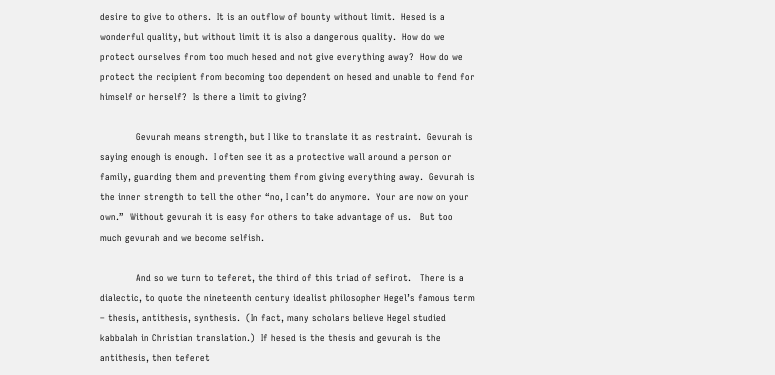desire to give to others.  It is an outflow of bounty without limit.  Hesed is a wonderful quality, but without limit it is also a dangerous quality.  How do we protect ourselves from too much hesed and not give everything away?  How do we protect the recipient from becoming too dependent on hesed and unable to fend for himself or herself?  Is there a limit to giving?

            Gevurah means strength, but I like to translate it as restraint.  Gevurah is saying enough is enough.  I often see it as a protective wall around a person or family, guarding them and preventing them from giving everything away.  Gevurah is the inner strength to tell the other “no, I can’t do anymore.  Your are now on your own.”  Without gevurah it is easy for others to take advantage of us.   But too much gevurah and we become selfish.

            And so we turn to teferet, the third of this triad of sefirot.   There is a dialectic, to quote the nineteenth century idealist philosopher Hegel’s famous term – thesis, antithesis, synthesis.  (In fact, many scholars believe Hegel studied kabbalah in Christian translation.)  If hesed is the thesis and gevurah is the antithesis, then teferet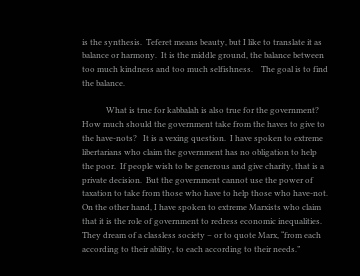is the synthesis.  Teferet means beauty, but I like to translate it as balance or harmony.  It is the middle ground, the balance between too much kindness and too much selfishness.    The goal is to find the balance.

            What is true for kabbalah is also true for the government?   How much should the government take from the haves to give to the have-nots?   It is a vexing question.  I have spoken to extreme libertarians who claim the government has no obligation to help the poor.  If people wish to be generous and give charity, that is a private decision.  But the government cannot use the power of taxation to take from those who have to help those who have-not.  On the other hand, I have spoken to extreme Marxists who claim that it is the role of government to redress economic inequalities.  They dream of a classless society – or to quote Marx, “from each according to their ability, to each according to their needs.”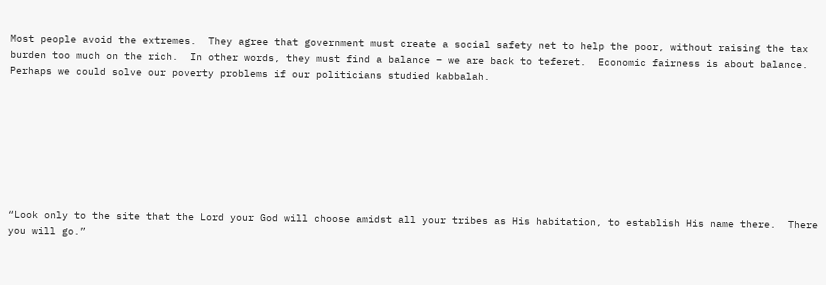Most people avoid the extremes.  They agree that government must create a social safety net to help the poor, without raising the tax burden too much on the rich.  In other words, they must find a balance – we are back to teferet.  Economic fairness is about balance.  Perhaps we could solve our poverty problems if our politicians studied kabbalah.








“Look only to the site that the Lord your God will choose amidst all your tribes as His habitation, to establish His name there.  There you will go.”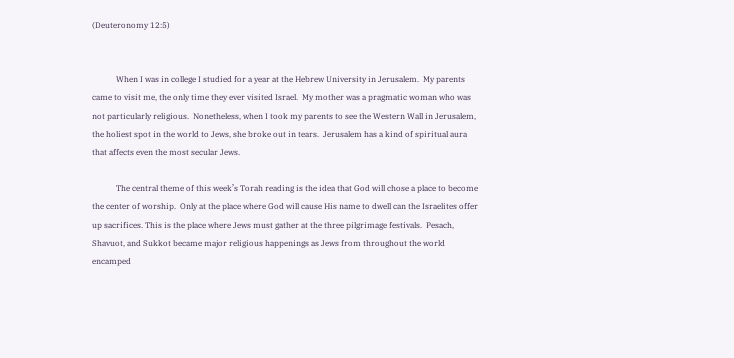(Deuteronomy 12:5)


            When I was in college I studied for a year at the Hebrew University in Jerusalem.  My parents came to visit me, the only time they ever visited Israel.  My mother was a pragmatic woman who was not particularly religious.  Nonetheless, when I took my parents to see the Western Wall in Jerusalem, the holiest spot in the world to Jews, she broke out in tears.  Jerusalem has a kind of spiritual aura that affects even the most secular Jews.

            The central theme of this week’s Torah reading is the idea that God will chose a place to become the center of worship.  Only at the place where God will cause His name to dwell can the Israelites offer up sacrifices. This is the place where Jews must gather at the three pilgrimage festivals.  Pesach, Shavuot, and Sukkot became major religious happenings as Jews from throughout the world encamped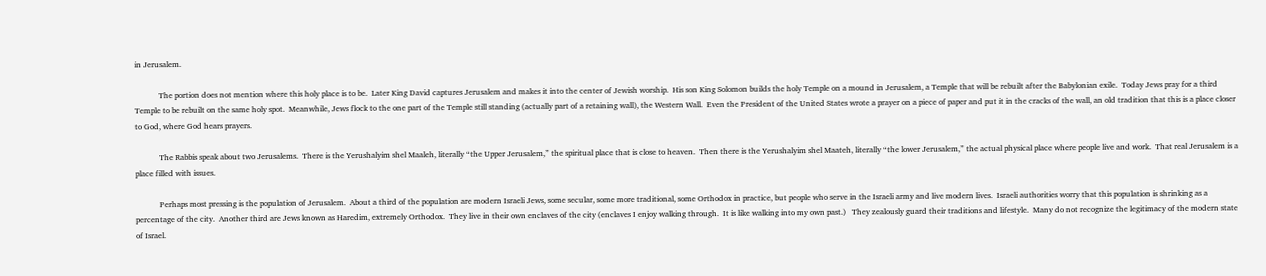in Jerusalem.

            The portion does not mention where this holy place is to be.  Later King David captures Jerusalem and makes it into the center of Jewish worship.  His son King Solomon builds the holy Temple on a mound in Jerusalem, a Temple that will be rebuilt after the Babylonian exile.  Today Jews pray for a third Temple to be rebuilt on the same holy spot.  Meanwhile, Jews flock to the one part of the Temple still standing (actually part of a retaining wall), the Western Wall.  Even the President of the United States wrote a prayer on a piece of paper and put it in the cracks of the wall, an old tradition that this is a place closer to God, where God hears prayers.

            The Rabbis speak about two Jerusalems.  There is the Yerushalyim shel Maaleh, literally “the Upper Jerusalem,” the spiritual place that is close to heaven.  Then there is the Yerushalyim shel Maateh, literally “the lower Jerusalem,” the actual physical place where people live and work.  That real Jerusalem is a place filled with issues.

            Perhaps most pressing is the population of Jerusalem.  About a third of the population are modern Israeli Jews, some secular, some more traditional, some Orthodox in practice, but people who serve in the Israeli army and live modern lives.  Israeli authorities worry that this population is shrinking as a percentage of the city.  Another third are Jews known as Haredim, extremely Orthodox.  They live in their own enclaves of the city (enclaves I enjoy walking through.  It is like walking into my own past.)   They zealously guard their traditions and lifestyle.  Many do not recognize the legitimacy of the modern state of Israel.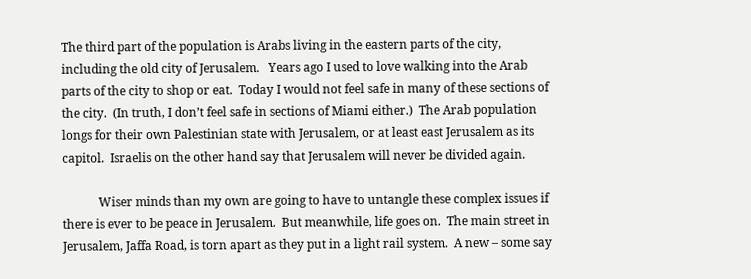The third part of the population is Arabs living in the eastern parts of the city, including the old city of Jerusalem.   Years ago I used to love walking into the Arab parts of the city to shop or eat.  Today I would not feel safe in many of these sections of the city.  (In truth, I don’t feel safe in sections of Miami either.)  The Arab population longs for their own Palestinian state with Jerusalem, or at least east Jerusalem as its capitol.  Israelis on the other hand say that Jerusalem will never be divided again.

            Wiser minds than my own are going to have to untangle these complex issues if there is ever to be peace in Jerusalem.  But meanwhile, life goes on.  The main street in Jerusalem, Jaffa Road, is torn apart as they put in a light rail system.  A new – some say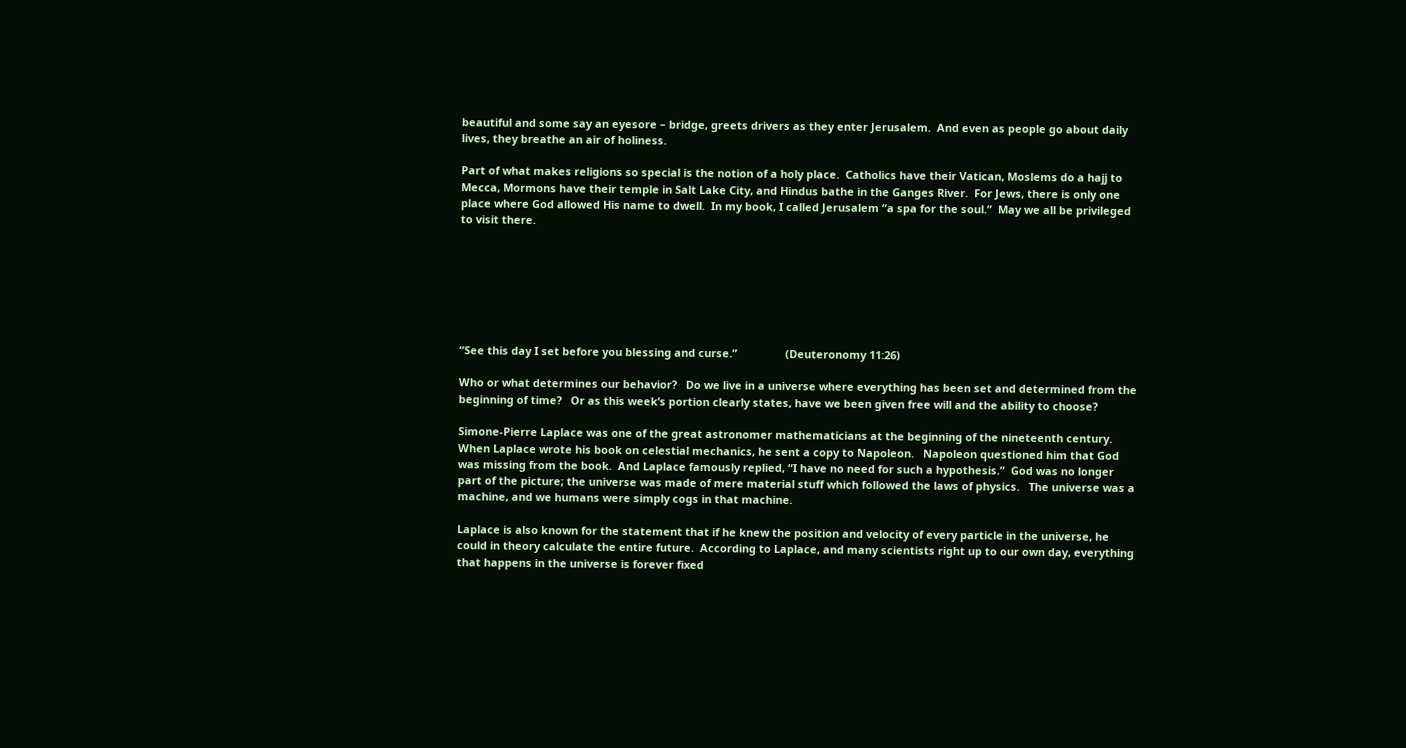beautiful and some say an eyesore – bridge, greets drivers as they enter Jerusalem.  And even as people go about daily lives, they breathe an air of holiness.

Part of what makes religions so special is the notion of a holy place.  Catholics have their Vatican, Moslems do a hajj to Mecca, Mormons have their temple in Salt Lake City, and Hindus bathe in the Ganges River.  For Jews, there is only one place where God allowed His name to dwell.  In my book, I called Jerusalem “a spa for the soul.”  May we all be privileged to visit there.







“See this day I set before you blessing and curse.”                (Deuteronomy 11:26)

Who or what determines our behavior?   Do we live in a universe where everything has been set and determined from the beginning of time?   Or as this week’s portion clearly states, have we been given free will and the ability to choose?

Simone-Pierre Laplace was one of the great astronomer mathematicians at the beginning of the nineteenth century.  When Laplace wrote his book on celestial mechanics, he sent a copy to Napoleon.   Napoleon questioned him that God was missing from the book.  And Laplace famously replied, “I have no need for such a hypothesis.”  God was no longer part of the picture; the universe was made of mere material stuff which followed the laws of physics.   The universe was a machine, and we humans were simply cogs in that machine.

Laplace is also known for the statement that if he knew the position and velocity of every particle in the universe, he could in theory calculate the entire future.  According to Laplace, and many scientists right up to our own day, everything that happens in the universe is forever fixed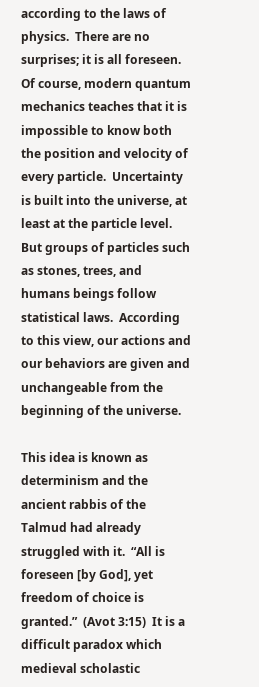according to the laws of physics.  There are no surprises; it is all foreseen.  Of course, modern quantum mechanics teaches that it is impossible to know both the position and velocity of every particle.  Uncertainty is built into the universe, at least at the particle level.  But groups of particles such as stones, trees, and humans beings follow statistical laws.  According to this view, our actions and our behaviors are given and unchangeable from the beginning of the universe.

This idea is known as determinism and the ancient rabbis of the Talmud had already struggled with it.  “All is foreseen [by God], yet freedom of choice is granted.”  (Avot 3:15)  It is a difficult paradox which medieval scholastic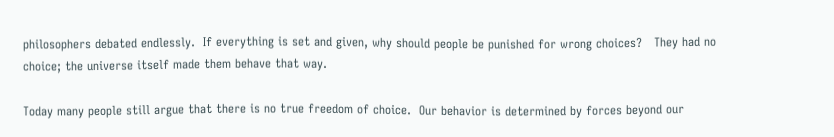philosophers debated endlessly.  If everything is set and given, why should people be punished for wrong choices?   They had no choice; the universe itself made them behave that way.

Today many people still argue that there is no true freedom of choice.  Our behavior is determined by forces beyond our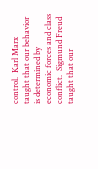control.  Karl Marx taught that our behavior is determined by economic forces and class conflict.  Sigmund Freud taught that our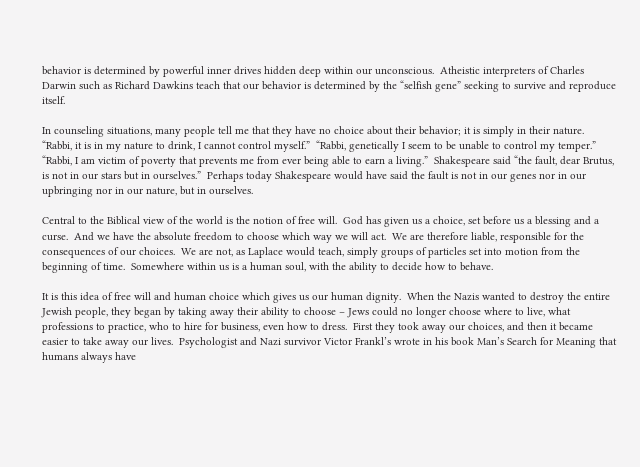behavior is determined by powerful inner drives hidden deep within our unconscious.  Atheistic interpreters of Charles Darwin such as Richard Dawkins teach that our behavior is determined by the “selfish gene” seeking to survive and reproduce itself.

In counseling situations, many people tell me that they have no choice about their behavior; it is simply in their nature.  “Rabbi, it is in my nature to drink, I cannot control myself.”  “Rabbi, genetically I seem to be unable to control my temper.”  “Rabbi, I am victim of poverty that prevents me from ever being able to earn a living.”  Shakespeare said “the fault, dear Brutus, is not in our stars but in ourselves.”  Perhaps today Shakespeare would have said the fault is not in our genes nor in our upbringing nor in our nature, but in ourselves.

Central to the Biblical view of the world is the notion of free will.  God has given us a choice, set before us a blessing and a curse.  And we have the absolute freedom to choose which way we will act.  We are therefore liable, responsible for the consequences of our choices.  We are not, as Laplace would teach, simply groups of particles set into motion from the beginning of time.  Somewhere within us is a human soul, with the ability to decide how to behave.

It is this idea of free will and human choice which gives us our human dignity.  When the Nazis wanted to destroy the entire Jewish people, they began by taking away their ability to choose – Jews could no longer choose where to live, what professions to practice, who to hire for business, even how to dress.  First they took away our choices, and then it became easier to take away our lives.  Psychologist and Nazi survivor Victor Frankl’s wrote in his book Man’s Search for Meaning that humans always have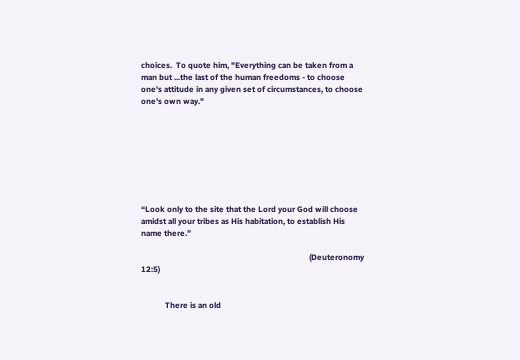choices.  To quote him, "Everything can be taken from a man but ...the last of the human freedoms - to choose one's attitude in any given set of circumstances, to choose one's own way."








“Look only to the site that the Lord your God will choose amidst all your tribes as His habitation, to establish His name there.”

                                                                                    (Deuteronomy 12:5)


            There is an old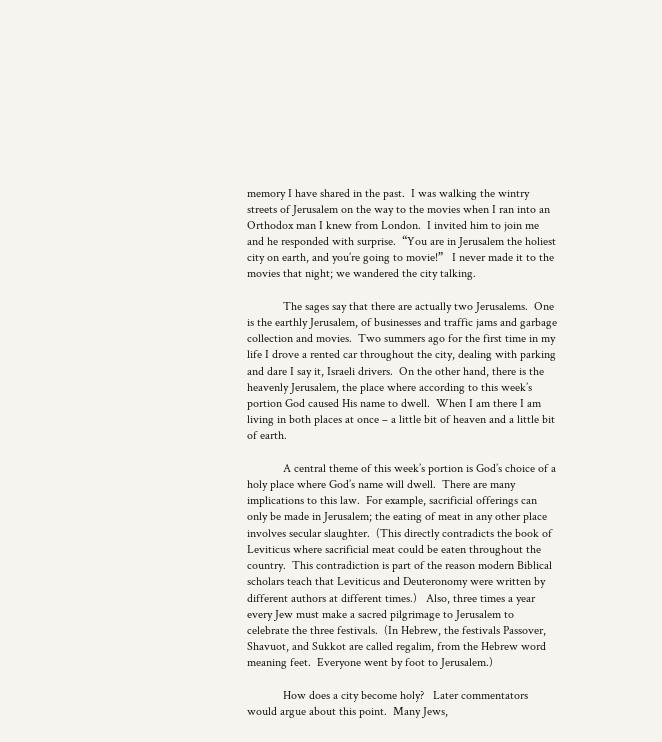memory I have shared in the past.  I was walking the wintry streets of Jerusalem on the way to the movies when I ran into an Orthodox man I knew from London.  I invited him to join me and he responded with surprise.  “You are in Jerusalem the holiest city on earth, and you’re going to movie!”   I never made it to the movies that night; we wandered the city talking.

            The sages say that there are actually two Jerusalems.  One is the earthly Jerusalem, of businesses and traffic jams and garbage collection and movies.  Two summers ago for the first time in my life I drove a rented car throughout the city, dealing with parking and dare I say it, Israeli drivers.  On the other hand, there is the heavenly Jerusalem, the place where according to this week’s portion God caused His name to dwell.  When I am there I am living in both places at once – a little bit of heaven and a little bit of earth.

            A central theme of this week’s portion is God’s choice of a holy place where God’s name will dwell.  There are many implications to this law.  For example, sacrificial offerings can only be made in Jerusalem; the eating of meat in any other place involves secular slaughter.  (This directly contradicts the book of Leviticus where sacrificial meat could be eaten throughout the country.  This contradiction is part of the reason modern Biblical scholars teach that Leviticus and Deuteronomy were written by different authors at different times.)   Also, three times a year every Jew must make a sacred pilgrimage to Jerusalem to celebrate the three festivals.  (In Hebrew, the festivals Passover, Shavuot, and Sukkot are called regalim, from the Hebrew word meaning feet.  Everyone went by foot to Jerusalem.)

            How does a city become holy?   Later commentators would argue about this point.  Many Jews,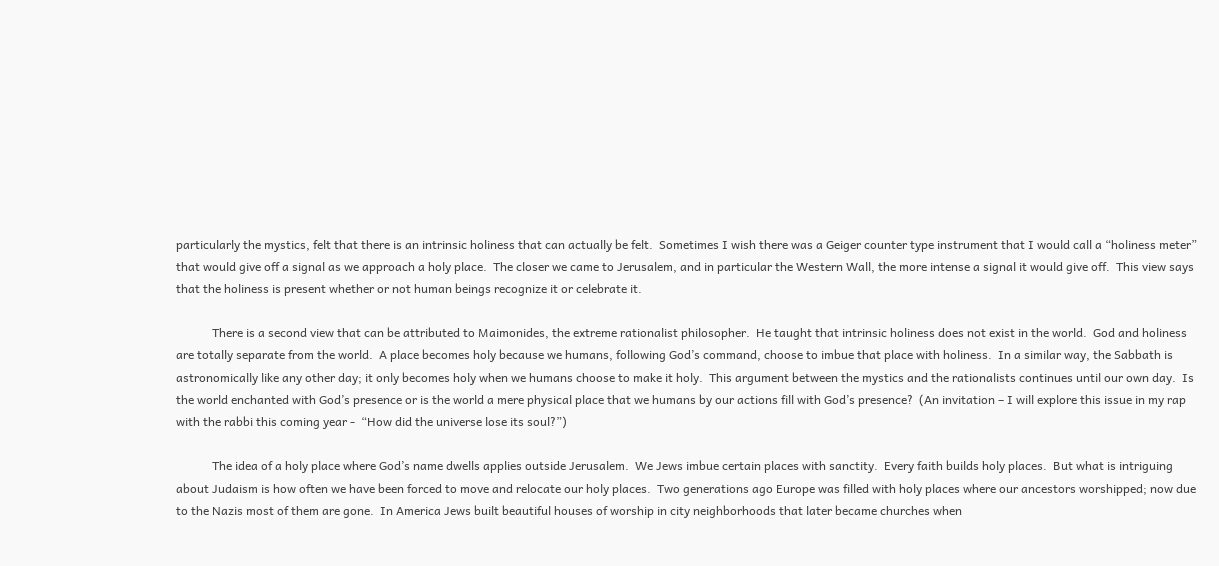particularly the mystics, felt that there is an intrinsic holiness that can actually be felt.  Sometimes I wish there was a Geiger counter type instrument that I would call a “holiness meter” that would give off a signal as we approach a holy place.  The closer we came to Jerusalem, and in particular the Western Wall, the more intense a signal it would give off.  This view says that the holiness is present whether or not human beings recognize it or celebrate it.

            There is a second view that can be attributed to Maimonides, the extreme rationalist philosopher.  He taught that intrinsic holiness does not exist in the world.  God and holiness are totally separate from the world.  A place becomes holy because we humans, following God’s command, choose to imbue that place with holiness.  In a similar way, the Sabbath is astronomically like any other day; it only becomes holy when we humans choose to make it holy.  This argument between the mystics and the rationalists continues until our own day.  Is the world enchanted with God’s presence or is the world a mere physical place that we humans by our actions fill with God’s presence?  (An invitation – I will explore this issue in my rap with the rabbi this coming year -  “How did the universe lose its soul?”)

            The idea of a holy place where God’s name dwells applies outside Jerusalem.  We Jews imbue certain places with sanctity.  Every faith builds holy places.  But what is intriguing about Judaism is how often we have been forced to move and relocate our holy places.  Two generations ago Europe was filled with holy places where our ancestors worshipped; now due to the Nazis most of them are gone.  In America Jews built beautiful houses of worship in city neighborhoods that later became churches when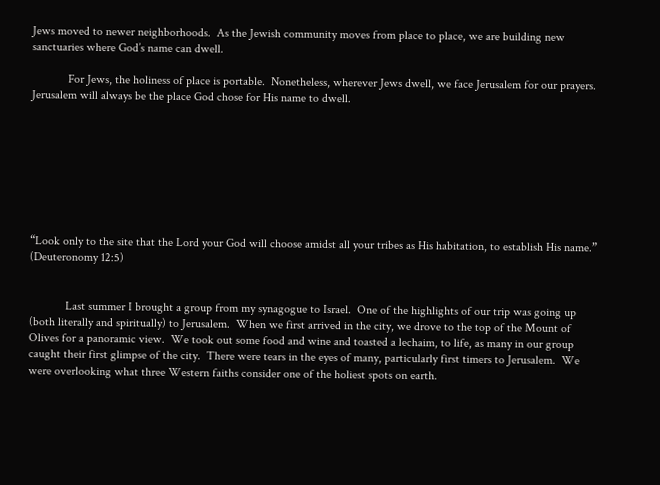Jews moved to newer neighborhoods.  As the Jewish community moves from place to place, we are building new sanctuaries where God’s name can dwell.

            For Jews, the holiness of place is portable.  Nonetheless, wherever Jews dwell, we face Jerusalem for our prayers.  Jerusalem will always be the place God chose for His name to dwell.








“Look only to the site that the Lord your God will choose amidst all your tribes as His habitation, to establish His name.”                         (Deuteronomy 12:5)


            Last summer I brought a group from my synagogue to Israel.  One of the highlights of our trip was going up (both literally and spiritually) to Jerusalem.  When we first arrived in the city, we drove to the top of the Mount of Olives for a panoramic view.  We took out some food and wine and toasted a lechaim, to life, as many in our group caught their first glimpse of the city.  There were tears in the eyes of many, particularly first timers to Jerusalem.  We were overlooking what three Western faiths consider one of the holiest spots on earth.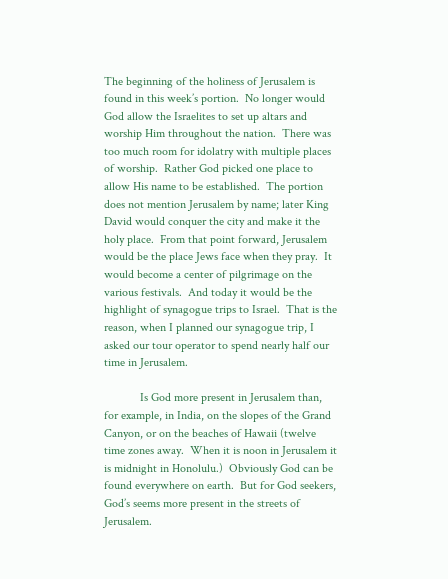The beginning of the holiness of Jerusalem is found in this week’s portion.  No longer would God allow the Israelites to set up altars and worship Him throughout the nation.  There was too much room for idolatry with multiple places of worship.  Rather God picked one place to allow His name to be established.  The portion does not mention Jerusalem by name; later King David would conquer the city and make it the holy place.  From that point forward, Jerusalem would be the place Jews face when they pray.  It would become a center of pilgrimage on the various festivals.  And today it would be the highlight of synagogue trips to Israel.  That is the reason, when I planned our synagogue trip, I asked our tour operator to spend nearly half our time in Jerusalem.

            Is God more present in Jerusalem than, for example, in India, on the slopes of the Grand Canyon, or on the beaches of Hawaii (twelve time zones away.  When it is noon in Jerusalem it is midnight in Honolulu.)  Obviously God can be found everywhere on earth.  But for God seekers, God’s seems more present in the streets of Jerusalem.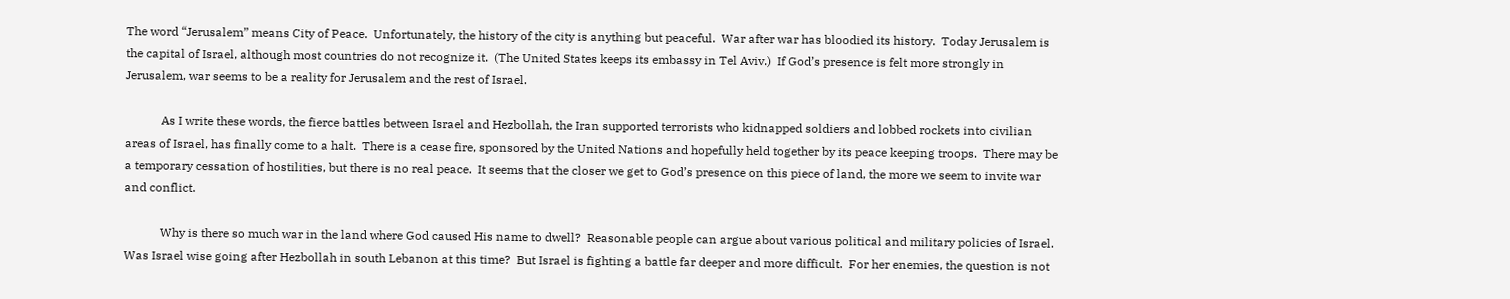The word “Jerusalem” means City of Peace.  Unfortunately, the history of the city is anything but peaceful.  War after war has bloodied its history.  Today Jerusalem is the capital of Israel, although most countries do not recognize it.  (The United States keeps its embassy in Tel Aviv.)  If God’s presence is felt more strongly in Jerusalem, war seems to be a reality for Jerusalem and the rest of Israel.

            As I write these words, the fierce battles between Israel and Hezbollah, the Iran supported terrorists who kidnapped soldiers and lobbed rockets into civilian areas of Israel, has finally come to a halt.  There is a cease fire, sponsored by the United Nations and hopefully held together by its peace keeping troops.  There may be a temporary cessation of hostilities, but there is no real peace.  It seems that the closer we get to God’s presence on this piece of land, the more we seem to invite war and conflict.

            Why is there so much war in the land where God caused His name to dwell?  Reasonable people can argue about various political and military policies of Israel.  Was Israel wise going after Hezbollah in south Lebanon at this time?  But Israel is fighting a battle far deeper and more difficult.  For her enemies, the question is not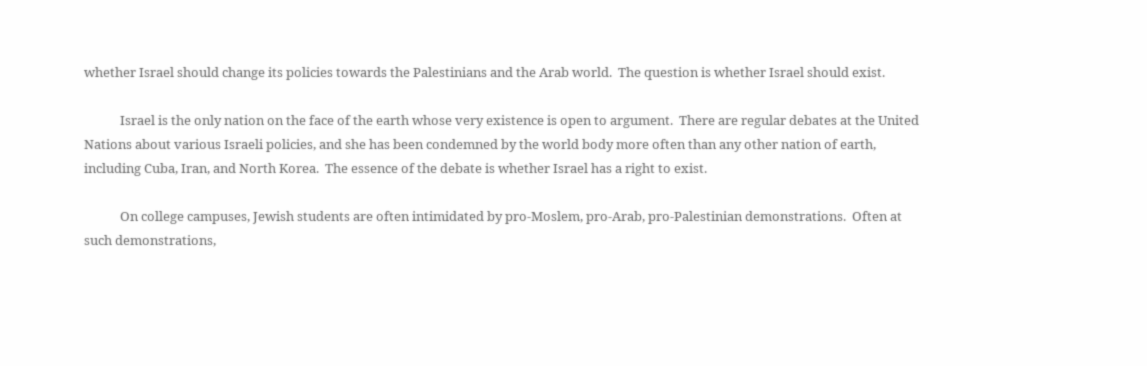whether Israel should change its policies towards the Palestinians and the Arab world.  The question is whether Israel should exist.

            Israel is the only nation on the face of the earth whose very existence is open to argument.  There are regular debates at the United Nations about various Israeli policies, and she has been condemned by the world body more often than any other nation of earth, including Cuba, Iran, and North Korea.  The essence of the debate is whether Israel has a right to exist.

            On college campuses, Jewish students are often intimidated by pro-Moslem, pro-Arab, pro-Palestinian demonstrations.  Often at such demonstrations,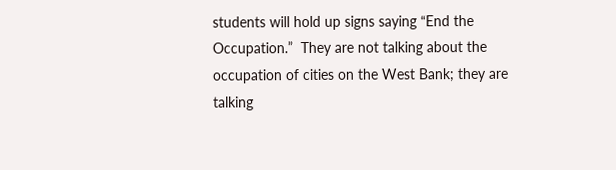students will hold up signs saying “End the Occupation.”  They are not talking about the occupation of cities on the West Bank; they are talking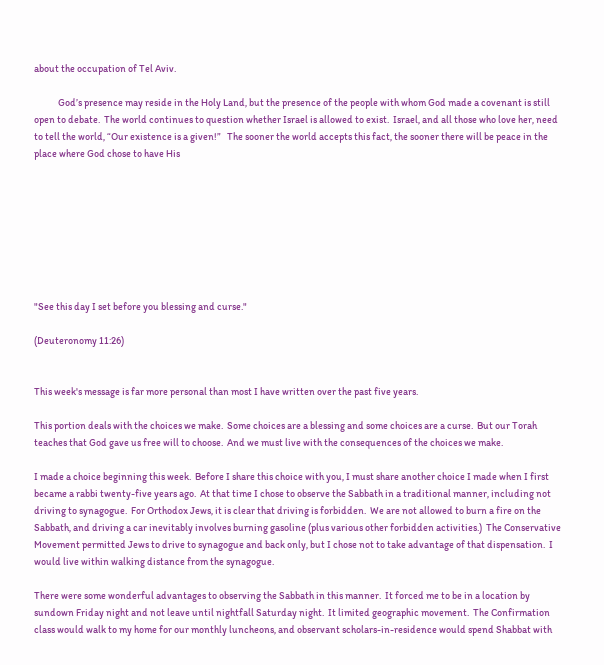about the occupation of Tel Aviv.

            God’s presence may reside in the Holy Land, but the presence of the people with whom God made a covenant is still open to debate.  The world continues to question whether Israel is allowed to exist.  Israel, and all those who love her, need to tell the world, “Our existence is a given!”   The sooner the world accepts this fact, the sooner there will be peace in the place where God chose to have His








"See this day I set before you blessing and curse."

(Deuteronomy 11:26)


This week's message is far more personal than most I have written over the past five years.

This portion deals with the choices we make.  Some choices are a blessing and some choices are a curse.  But our Torah teaches that God gave us free will to choose.  And we must live with the consequences of the choices we make.

I made a choice beginning this week.  Before I share this choice with you, I must share another choice I made when I first became a rabbi twenty-five years ago.  At that time I chose to observe the Sabbath in a traditional manner, including not driving to synagogue.  For Orthodox Jews, it is clear that driving is forbidden.  We are not allowed to burn a fire on the Sabbath, and driving a car inevitably involves burning gasoline (plus various other forbidden activities.)  The Conservative Movement permitted Jews to drive to synagogue and back only, but I chose not to take advantage of that dispensation.  I would live within walking distance from the synagogue.

There were some wonderful advantages to observing the Sabbath in this manner.  It forced me to be in a location by sundown Friday night and not leave until nightfall Saturday night.  It limited geographic movement.  The Confirmation class would walk to my home for our monthly luncheons, and observant scholars-in-residence would spend Shabbat with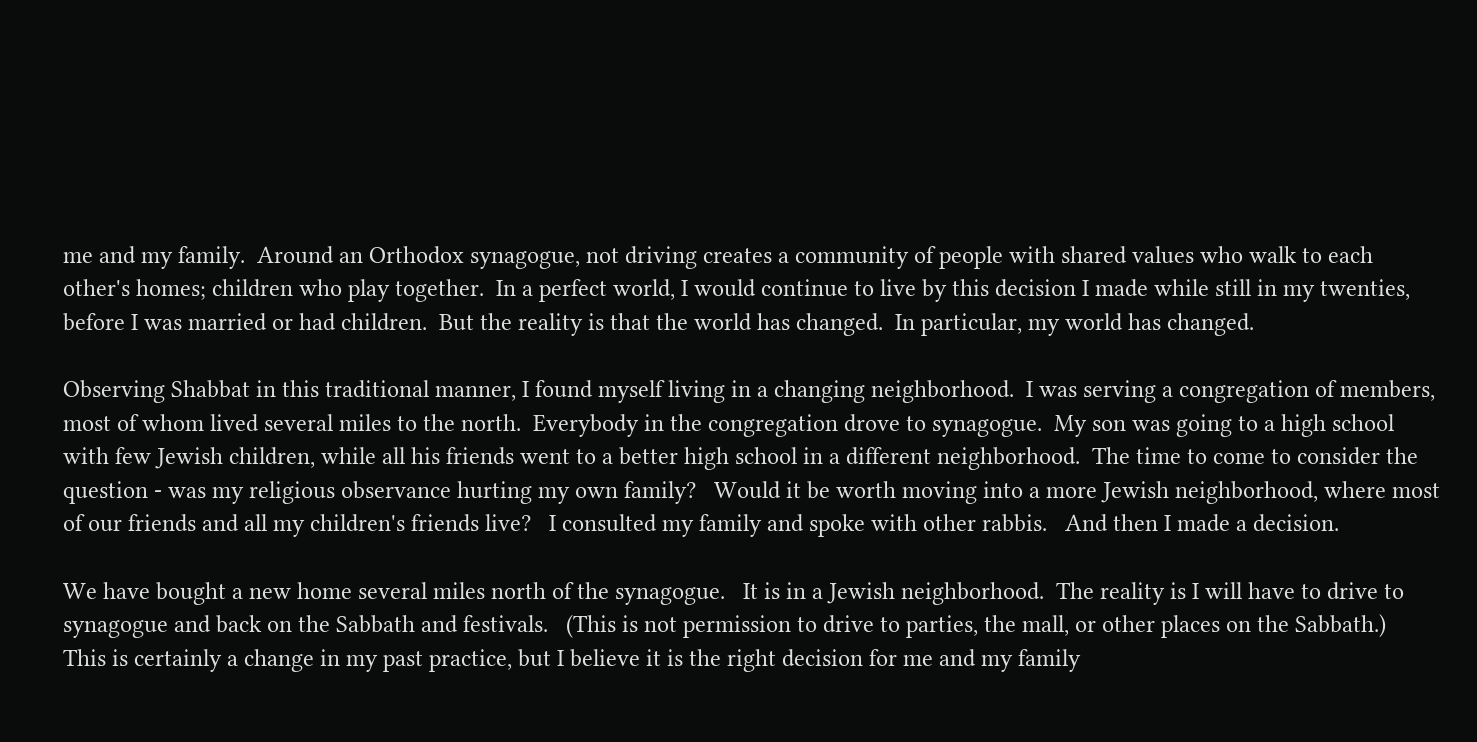me and my family.  Around an Orthodox synagogue, not driving creates a community of people with shared values who walk to each other's homes; children who play together.  In a perfect world, I would continue to live by this decision I made while still in my twenties, before I was married or had children.  But the reality is that the world has changed.  In particular, my world has changed.

Observing Shabbat in this traditional manner, I found myself living in a changing neighborhood.  I was serving a congregation of members, most of whom lived several miles to the north.  Everybody in the congregation drove to synagogue.  My son was going to a high school with few Jewish children, while all his friends went to a better high school in a different neighborhood.  The time to come to consider the question - was my religious observance hurting my own family?   Would it be worth moving into a more Jewish neighborhood, where most of our friends and all my children's friends live?   I consulted my family and spoke with other rabbis.   And then I made a decision.

We have bought a new home several miles north of the synagogue.   It is in a Jewish neighborhood.  The reality is I will have to drive to synagogue and back on the Sabbath and festivals.   (This is not permission to drive to parties, the mall, or other places on the Sabbath.)   This is certainly a change in my past practice, but I believe it is the right decision for me and my family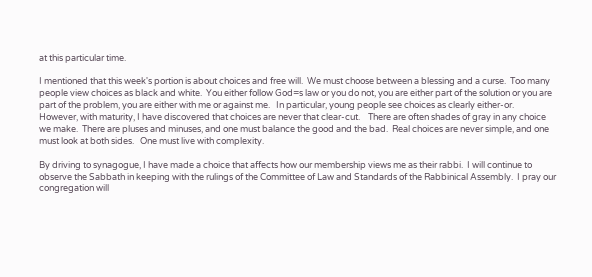at this particular time.

I mentioned that this week's portion is about choices and free will.  We must choose between a blessing and a curse.  Too many people view choices as black and white.  You either follow God=s law or you do not, you are either part of the solution or you are part of the problem, you are either with me or against me.   In particular, young people see choices as clearly either-or.  However, with maturity, I have discovered that choices are never that clear-cut.    There are often shades of gray in any choice we make.  There are pluses and minuses, and one must balance the good and the bad.  Real choices are never simple, and one must look at both sides.   One must live with complexity.

By driving to synagogue, I have made a choice that affects how our membership views me as their rabbi.  I will continue to observe the Sabbath in keeping with the rulings of the Committee of Law and Standards of the Rabbinical Assembly.  I pray our congregation will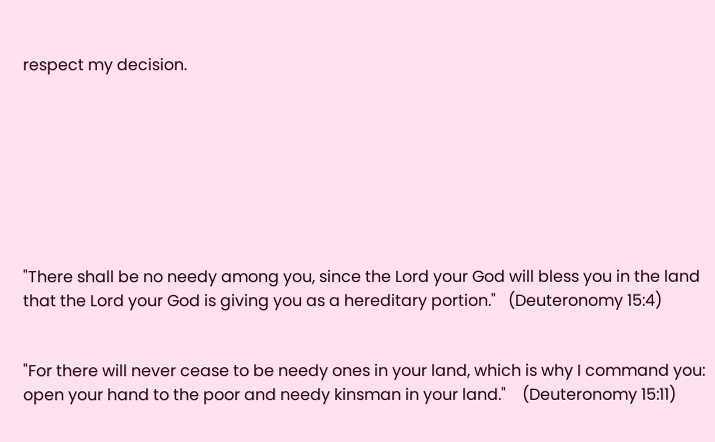respect my decision.








"There shall be no needy among you, since the Lord your God will bless you in the land that the Lord your God is giving you as a hereditary portion."   (Deuteronomy 15:4)


"For there will never cease to be needy ones in your land, which is why I command you: open your hand to the poor and needy kinsman in your land."    (Deuteronomy 15:11)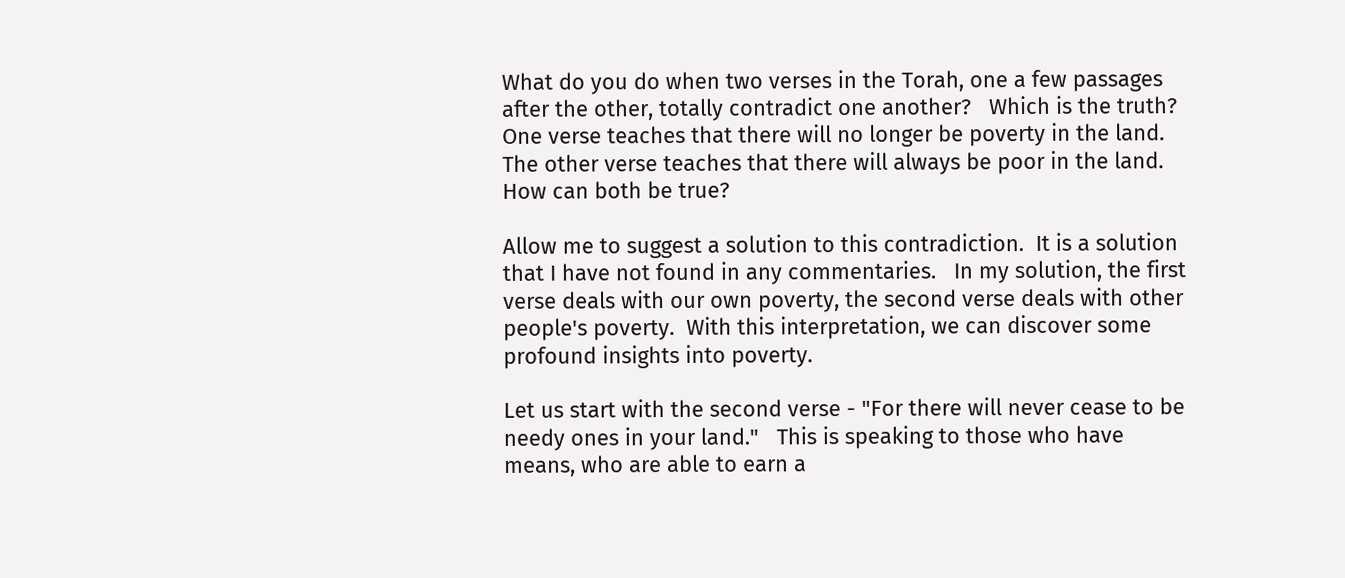What do you do when two verses in the Torah, one a few passages after the other, totally contradict one another?   Which is the truth?    One verse teaches that there will no longer be poverty in the land.  The other verse teaches that there will always be poor in the land.  How can both be true?

Allow me to suggest a solution to this contradiction.  It is a solution that I have not found in any commentaries.   In my solution, the first verse deals with our own poverty, the second verse deals with other people's poverty.  With this interpretation, we can discover some profound insights into poverty.

Let us start with the second verse - "For there will never cease to be needy ones in your land."   This is speaking to those who have means, who are able to earn a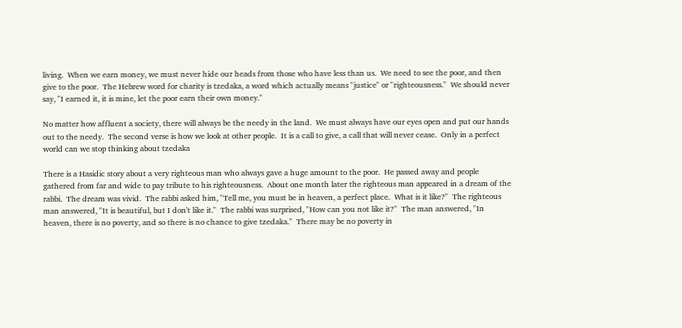living.  When we earn money, we must never hide our heads from those who have less than us.  We need to see the poor, and then give to the poor.  The Hebrew word for charity is tzedaka, a word which actually means "justice" or "righteousness."  We should never say, "I earned it, it is mine, let the poor earn their own money."

No matter how affluent a society, there will always be the needy in the land.  We must always have our eyes open and put our hands out to the needy.  The second verse is how we look at other people.  It is a call to give, a call that will never cease.  Only in a perfect world can we stop thinking about tzedaka

There is a Hasidic story about a very righteous man who always gave a huge amount to the poor.  He passed away and people gathered from far and wide to pay tribute to his righteousness.  About one month later the righteous man appeared in a dream of the rabbi.  The dream was vivid.  The rabbi asked him, "Tell me, you must be in heaven, a perfect place.  What is it like?"  The righteous man answered, "It is beautiful, but I don't like it."  The rabbi was surprised, "How can you not like it?"  The man answered, "In heaven, there is no poverty, and so there is no chance to give tzedaka."  There may be no poverty in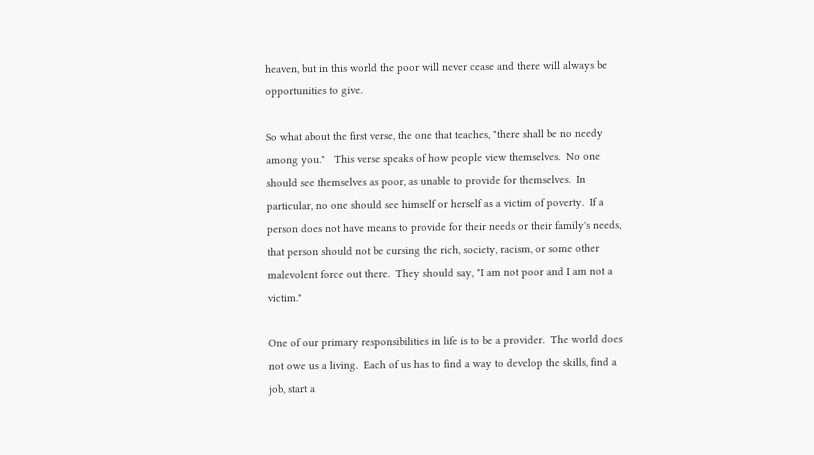heaven, but in this world the poor will never cease and there will always be opportunities to give.

So what about the first verse, the one that teaches, "there shall be no needy among you."   This verse speaks of how people view themselves.  No one should see themselves as poor, as unable to provide for themselves.  In particular, no one should see himself or herself as a victim of poverty.  If a person does not have means to provide for their needs or their family's needs, that person should not be cursing the rich, society, racism, or some other malevolent force out there.  They should say, "I am not poor and I am not a victim."

One of our primary responsibilities in life is to be a provider.  The world does not owe us a living.  Each of us has to find a way to develop the skills, find a job, start a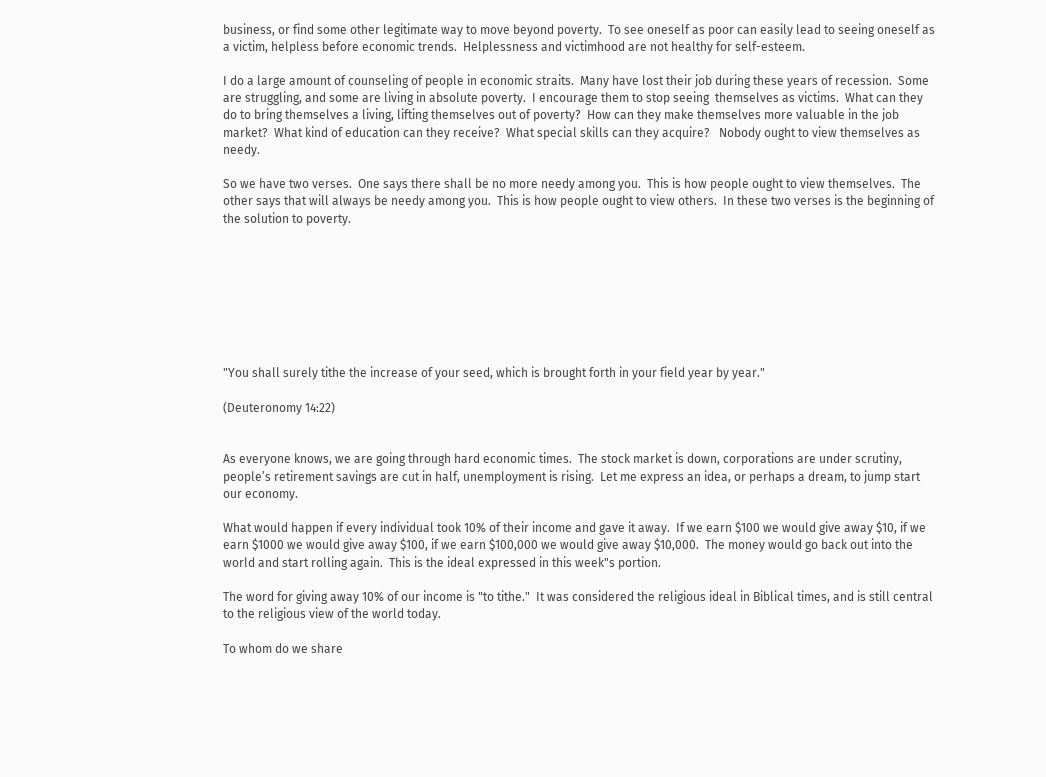business, or find some other legitimate way to move beyond poverty.  To see oneself as poor can easily lead to seeing oneself as a victim, helpless before economic trends.  Helplessness and victimhood are not healthy for self-esteem.

I do a large amount of counseling of people in economic straits.  Many have lost their job during these years of recession.  Some are struggling, and some are living in absolute poverty.  I encourage them to stop seeing  themselves as victims.  What can they do to bring themselves a living, lifting themselves out of poverty?  How can they make themselves more valuable in the job market?  What kind of education can they receive?  What special skills can they acquire?   Nobody ought to view themselves as needy.

So we have two verses.  One says there shall be no more needy among you.  This is how people ought to view themselves.  The other says that will always be needy among you.  This is how people ought to view others.  In these two verses is the beginning of the solution to poverty.








"You shall surely tithe the increase of your seed, which is brought forth in your field year by year."

(Deuteronomy 14:22)


As everyone knows, we are going through hard economic times.  The stock market is down, corporations are under scrutiny, people’s retirement savings are cut in half, unemployment is rising.  Let me express an idea, or perhaps a dream, to jump start our economy.

What would happen if every individual took 10% of their income and gave it away.  If we earn $100 we would give away $10, if we earn $1000 we would give away $100, if we earn $100,000 we would give away $10,000.  The money would go back out into the world and start rolling again.  This is the ideal expressed in this week"s portion.

The word for giving away 10% of our income is "to tithe."  It was considered the religious ideal in Biblical times, and is still central to the religious view of the world today.

To whom do we share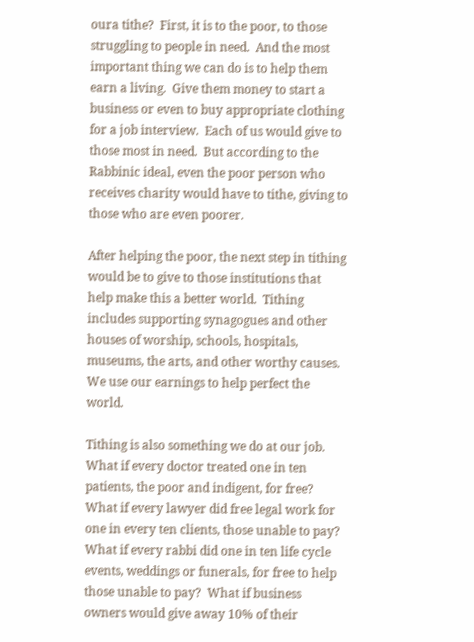oura tithe?  First, it is to the poor, to those struggling to people in need.  And the most important thing we can do is to help them earn a living.  Give them money to start a business or even to buy appropriate clothing for a job interview.  Each of us would give to those most in need.  But according to the Rabbinic ideal, even the poor person who receives charity would have to tithe, giving to those who are even poorer.

After helping the poor, the next step in tithing would be to give to those institutions that help make this a better world.  Tithing includes supporting synagogues and other houses of worship, schools, hospitals, museums, the arts, and other worthy causes.  We use our earnings to help perfect the world.

Tithing is also something we do at our job.  What if every doctor treated one in ten patients, the poor and indigent, for free?  What if every lawyer did free legal work for one in every ten clients, those unable to pay?  What if every rabbi did one in ten life cycle events, weddings or funerals, for free to help those unable to pay?  What if business owners would give away 10% of their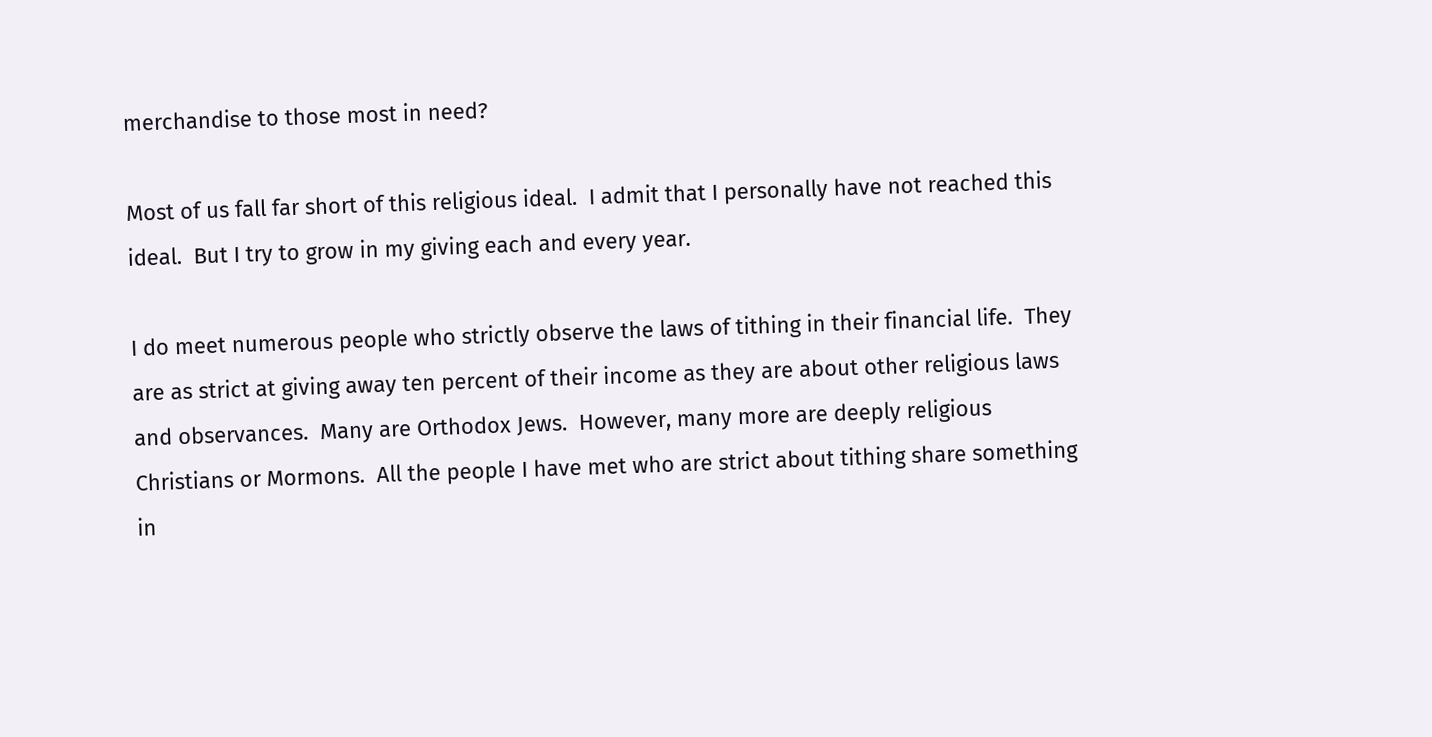merchandise to those most in need?

Most of us fall far short of this religious ideal.  I admit that I personally have not reached this ideal.  But I try to grow in my giving each and every year.

I do meet numerous people who strictly observe the laws of tithing in their financial life.  They are as strict at giving away ten percent of their income as they are about other religious laws and observances.  Many are Orthodox Jews.  However, many more are deeply religious Christians or Mormons.  All the people I have met who are strict about tithing share something in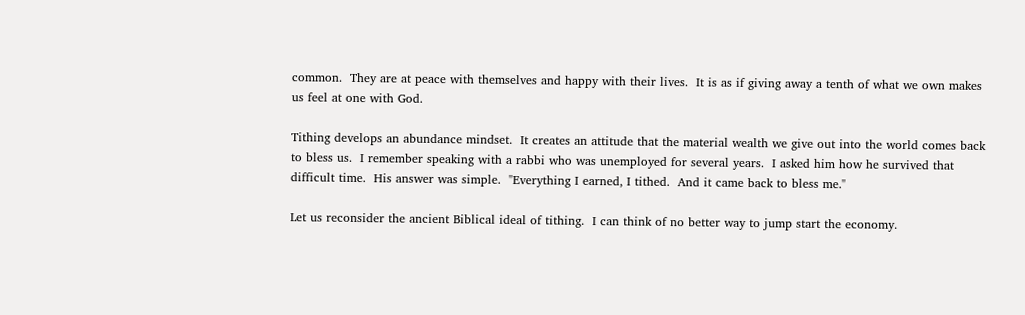common.  They are at peace with themselves and happy with their lives.  It is as if giving away a tenth of what we own makes us feel at one with God.

Tithing develops an abundance mindset.  It creates an attitude that the material wealth we give out into the world comes back to bless us.  I remember speaking with a rabbi who was unemployed for several years.  I asked him how he survived that difficult time.  His answer was simple.  "Everything I earned, I tithed.  And it came back to bless me."

Let us reconsider the ancient Biblical ideal of tithing.  I can think of no better way to jump start the economy.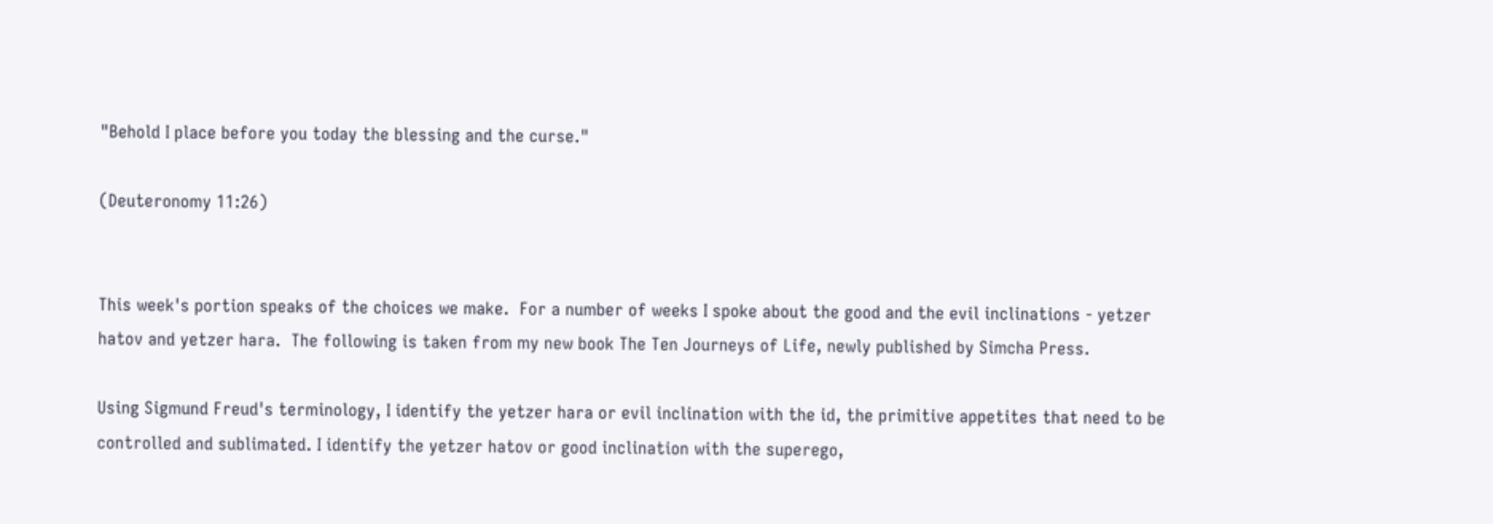"Behold I place before you today the blessing and the curse."

(Deuteronomy 11:26)


This week's portion speaks of the choices we make.  For a number of weeks I spoke about the good and the evil inclinations - yetzer hatov and yetzer hara.  The following is taken from my new book The Ten Journeys of Life, newly published by Simcha Press.

Using Sigmund Freud's terminology, I identify the yetzer hara or evil inclination with the id, the primitive appetites that need to be controlled and sublimated. I identify the yetzer hatov or good inclination with the superego,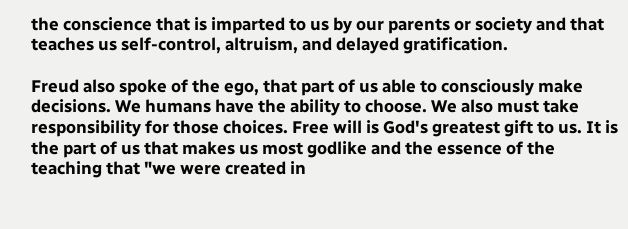the conscience that is imparted to us by our parents or society and that teaches us self-control, altruism, and delayed gratification.

Freud also spoke of the ego, that part of us able to consciously make decisions. We humans have the ability to choose. We also must take responsibility for those choices. Free will is God's greatest gift to us. It is the part of us that makes us most godlike and the essence of the teaching that "we were created in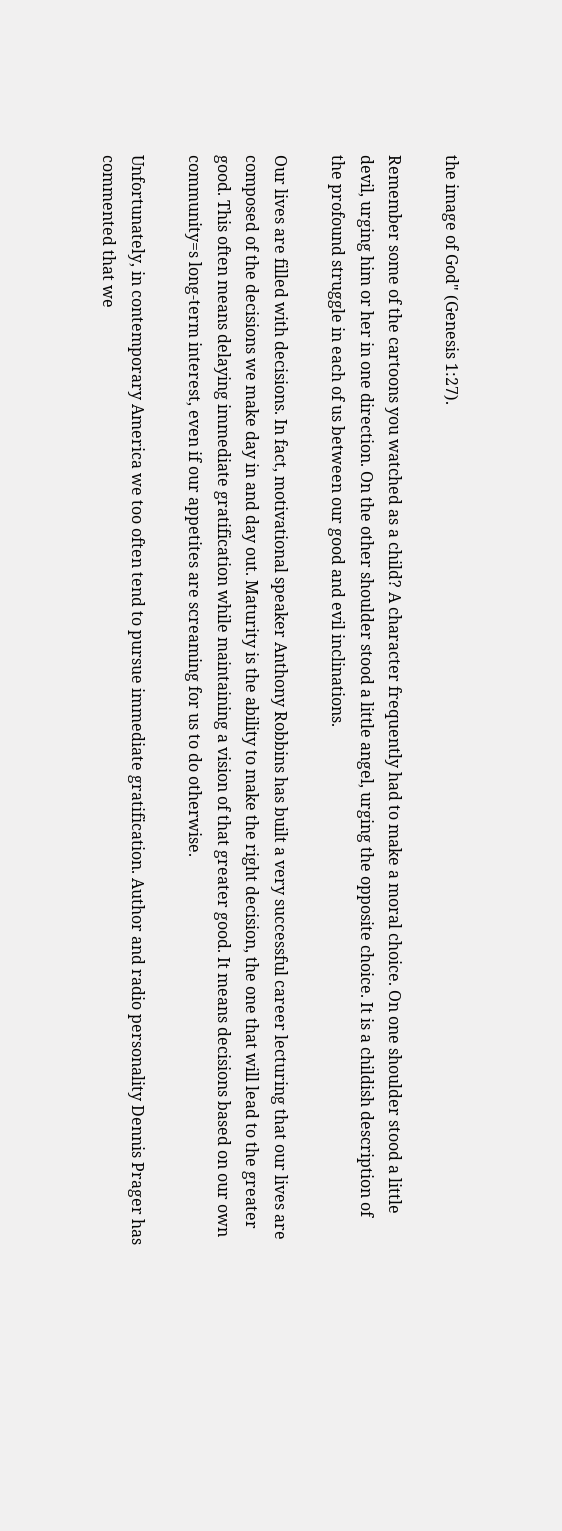the image of God" (Genesis 1:27).

Remember some of the cartoons you watched as a child? A character frequently had to make a moral choice. On one shoulder stood a little devil, urging him or her in one direction. On the other shoulder stood a little angel, urging the opposite choice. It is a childish description of the profound struggle in each of us between our good and evil inclinations.

Our lives are filled with decisions. In fact, motivational speaker Anthony Robbins has built a very successful career lecturing that our lives are composed of the decisions we make day in and day out. Maturity is the ability to make the right decision, the one that will lead to the greater good. This often means delaying immediate gratification while maintaining a vision of that greater good. It means decisions based on our own community=s long-term interest, even if our appetites are screaming for us to do otherwise.

Unfortunately, in contemporary America we too often tend to pursue immediate gratification. Author and radio personality Dennis Prager has commented that we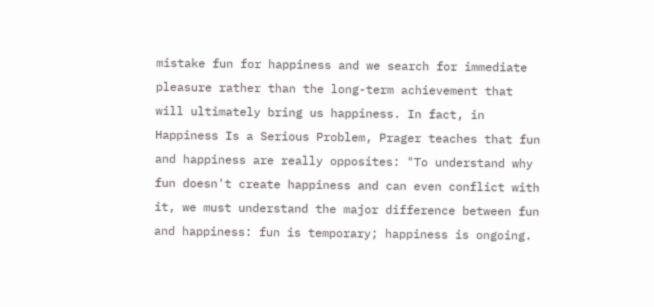mistake fun for happiness and we search for immediate pleasure rather than the long-term achievement that will ultimately bring us happiness. In fact, in Happiness Is a Serious Problem, Prager teaches that fun and happiness are really opposites: "To understand why fun doesn't create happiness and can even conflict with it, we must understand the major difference between fun and happiness: fun is temporary; happiness is ongoing.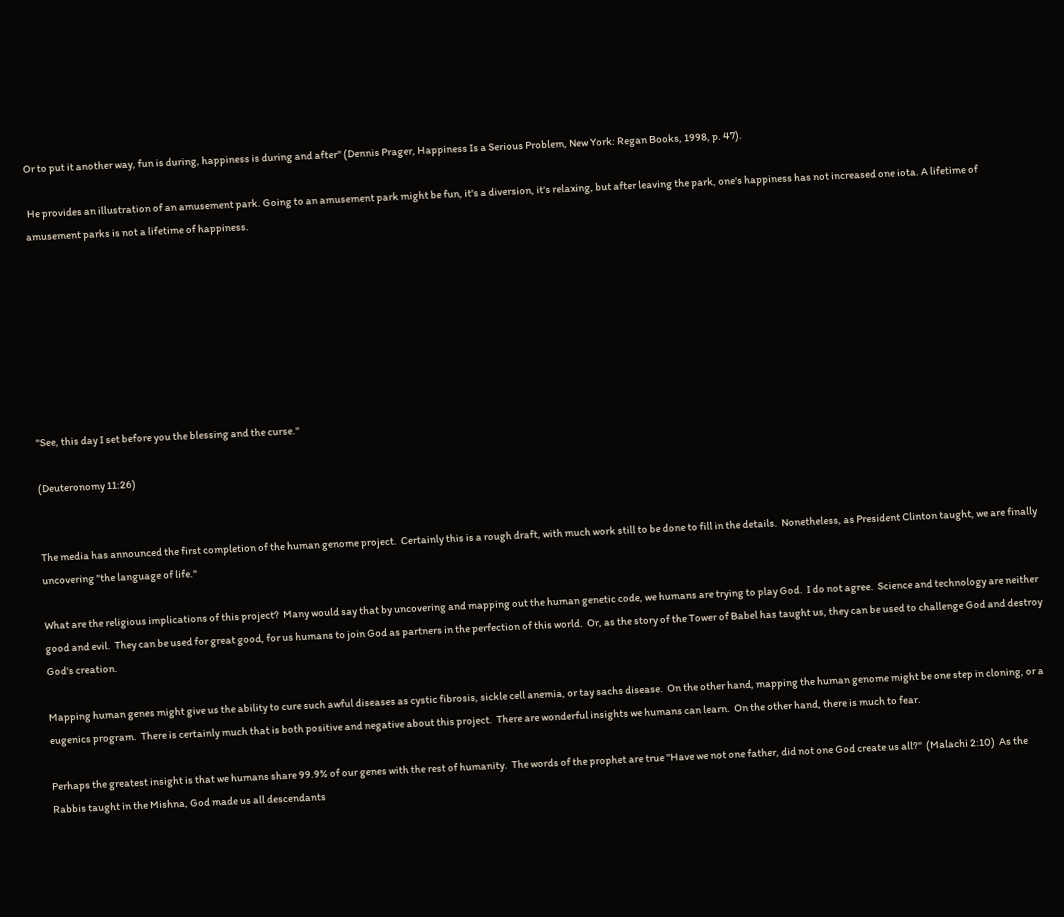Or to put it another way, fun is during, happiness is during and after" (Dennis Prager, Happiness Is a Serious Problem, New York: Regan Books, 1998, p. 47).

 He provides an illustration of an amusement park. Going to an amusement park might be fun, it's a diversion, it's relaxing, but after leaving the park, one's happiness has not increased one iota. A lifetime of amusement parks is not a lifetime of happiness.








"See, this day I set before you the blessing and the curse."

(Deuteronomy 11:26)


The media has announced the first completion of the human genome project.  Certainly this is a rough draft, with much work still to be done to fill in the details.  Nonetheless, as President Clinton taught, we are finally uncovering "the language of life."

What are the religious implications of this project?  Many would say that by uncovering and mapping out the human genetic code, we humans are trying to play God.  I do not agree.  Science and technology are neither good and evil.  They can be used for great good, for us humans to join God as partners in the perfection of this world.  Or, as the story of the Tower of Babel has taught us, they can be used to challenge God and destroy God's creation.

Mapping human genes might give us the ability to cure such awful diseases as cystic fibrosis, sickle cell anemia, or tay sachs disease.  On the other hand, mapping the human genome might be one step in cloning, or a eugenics program.  There is certainly much that is both positive and negative about this project.  There are wonderful insights we humans can learn.  On the other hand, there is much to fear.

Perhaps the greatest insight is that we humans share 99.9% of our genes with the rest of humanity.  The words of the prophet are true "Have we not one father, did not one God create us all?"  (Malachi 2:10)  As the Rabbis taught in the Mishna, God made us all descendants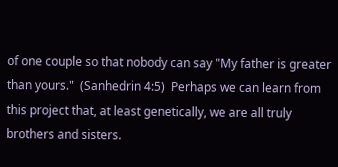of one couple so that nobody can say "My father is greater than yours."  (Sanhedrin 4:5)  Perhaps we can learn from this project that, at least genetically, we are all truly brothers and sisters.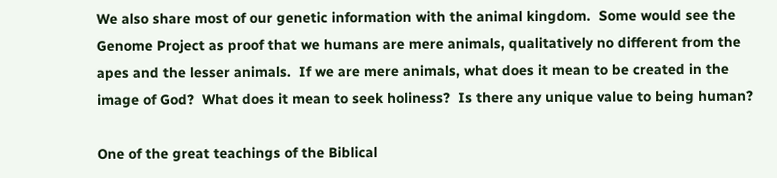We also share most of our genetic information with the animal kingdom.  Some would see the Genome Project as proof that we humans are mere animals, qualitatively no different from the apes and the lesser animals.  If we are mere animals, what does it mean to be created in the image of God?  What does it mean to seek holiness?  Is there any unique value to being human?

One of the great teachings of the Biblical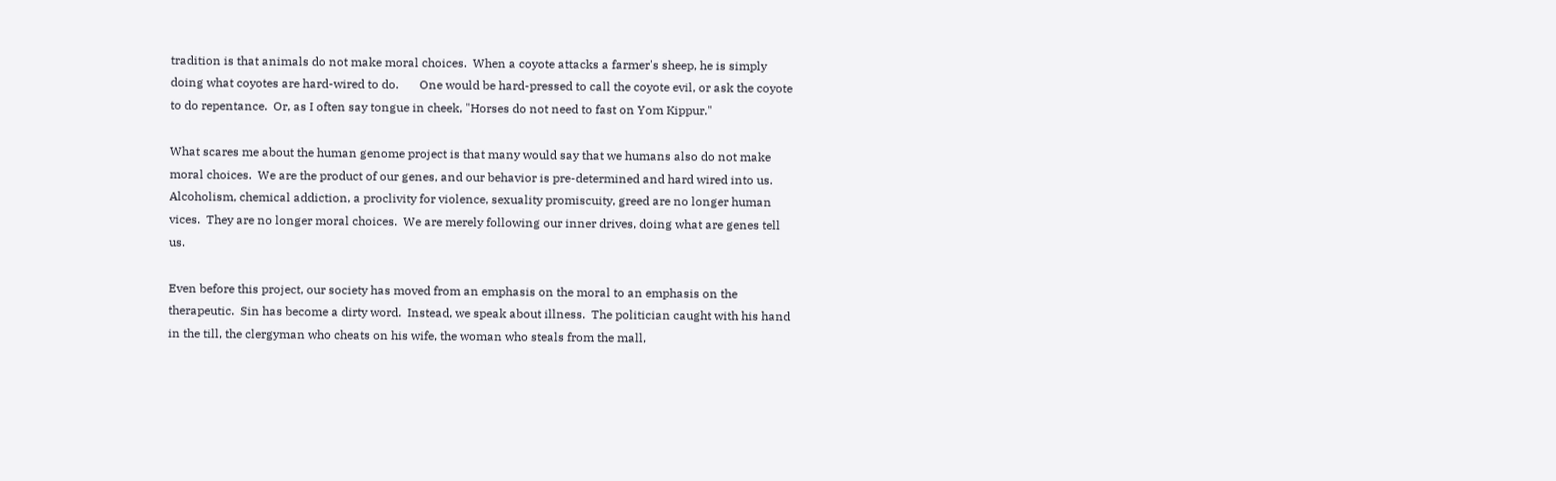tradition is that animals do not make moral choices.  When a coyote attacks a farmer's sheep, he is simply doing what coyotes are hard-wired to do.       One would be hard-pressed to call the coyote evil, or ask the coyote to do repentance.  Or, as I often say tongue in cheek, "Horses do not need to fast on Yom Kippur."

What scares me about the human genome project is that many would say that we humans also do not make moral choices.  We are the product of our genes, and our behavior is pre-determined and hard wired into us.  Alcoholism, chemical addiction, a proclivity for violence, sexuality promiscuity, greed are no longer human vices.  They are no longer moral choices.  We are merely following our inner drives, doing what are genes tell us.

Even before this project, our society has moved from an emphasis on the moral to an emphasis on the therapeutic.  Sin has become a dirty word.  Instead, we speak about illness.  The politician caught with his hand in the till, the clergyman who cheats on his wife, the woman who steals from the mall,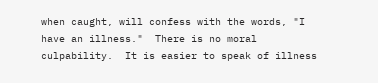when caught, will confess with the words, "I have an illness."  There is no moral culpability.  It is easier to speak of illness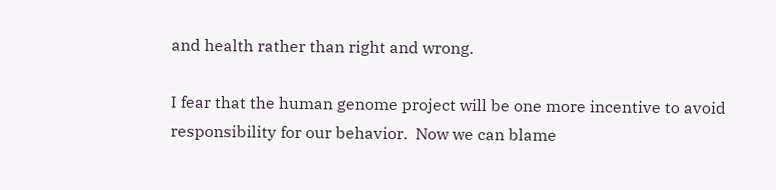and health rather than right and wrong.

I fear that the human genome project will be one more incentive to avoid responsibility for our behavior.  Now we can blame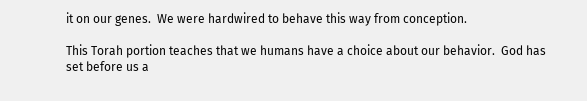it on our genes.  We were hardwired to behave this way from conception.

This Torah portion teaches that we humans have a choice about our behavior.  God has set before us a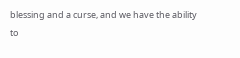blessing and a curse, and we have the ability to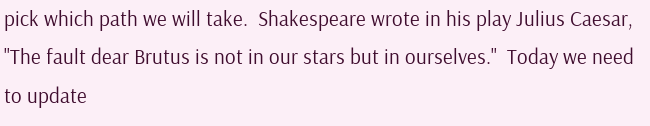pick which path we will take.  Shakespeare wrote in his play Julius Caesar, "The fault dear Brutus is not in our stars but in ourselves."  Today we need to update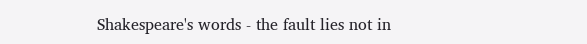Shakespeare's words - the fault lies not in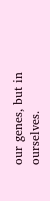our genes, but in ourselves.